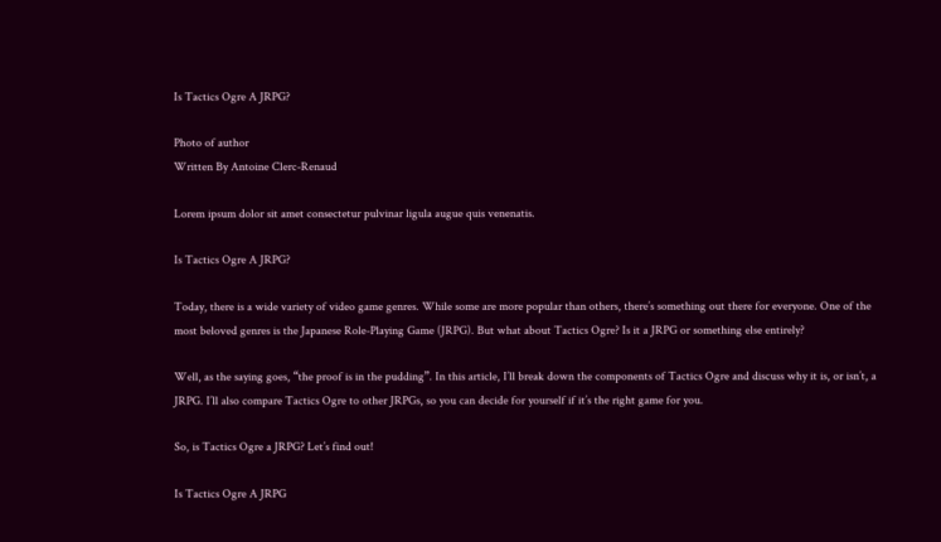Is Tactics Ogre A JRPG?

Photo of author
Written By Antoine Clerc-Renaud

Lorem ipsum dolor sit amet consectetur pulvinar ligula augue quis venenatis.

Is Tactics Ogre A JRPG?

Today, there is a wide variety of video game genres. While some are more popular than others, there’s something out there for everyone. One of the most beloved genres is the Japanese Role-Playing Game (JRPG). But what about Tactics Ogre? Is it a JRPG or something else entirely?

Well, as the saying goes, “the proof is in the pudding”. In this article, I’ll break down the components of Tactics Ogre and discuss why it is, or isn’t, a JRPG. I’ll also compare Tactics Ogre to other JRPGs, so you can decide for yourself if it’s the right game for you.

So, is Tactics Ogre a JRPG? Let’s find out!

Is Tactics Ogre A JRPG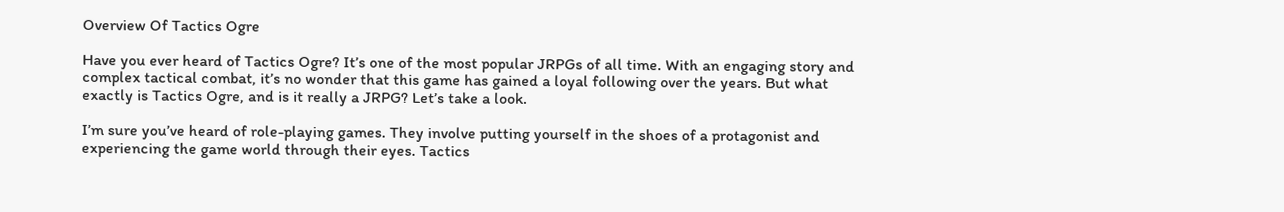Overview Of Tactics Ogre

Have you ever heard of Tactics Ogre? It’s one of the most popular JRPGs of all time. With an engaging story and complex tactical combat, it’s no wonder that this game has gained a loyal following over the years. But what exactly is Tactics Ogre, and is it really a JRPG? Let’s take a look.

I’m sure you’ve heard of role-playing games. They involve putting yourself in the shoes of a protagonist and experiencing the game world through their eyes. Tactics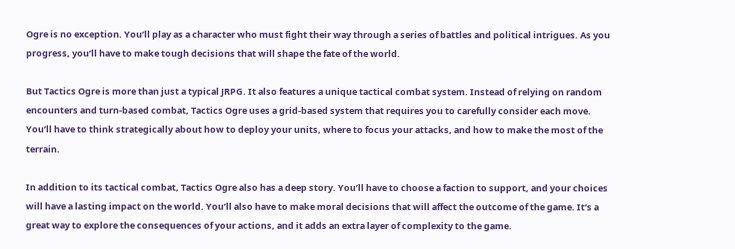Ogre is no exception. You’ll play as a character who must fight their way through a series of battles and political intrigues. As you progress, you’ll have to make tough decisions that will shape the fate of the world.

But Tactics Ogre is more than just a typical JRPG. It also features a unique tactical combat system. Instead of relying on random encounters and turn-based combat, Tactics Ogre uses a grid-based system that requires you to carefully consider each move. You’ll have to think strategically about how to deploy your units, where to focus your attacks, and how to make the most of the terrain.

In addition to its tactical combat, Tactics Ogre also has a deep story. You’ll have to choose a faction to support, and your choices will have a lasting impact on the world. You’ll also have to make moral decisions that will affect the outcome of the game. It’s a great way to explore the consequences of your actions, and it adds an extra layer of complexity to the game.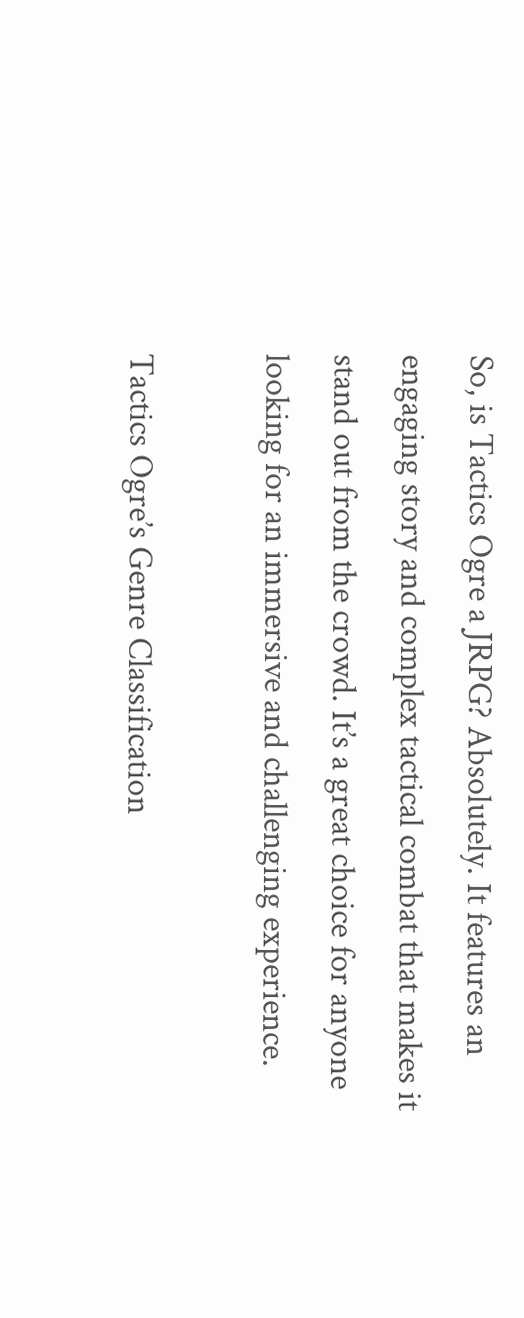So, is Tactics Ogre a JRPG? Absolutely. It features an engaging story and complex tactical combat that makes it stand out from the crowd. It’s a great choice for anyone looking for an immersive and challenging experience.

Tactics Ogre’s Genre Classification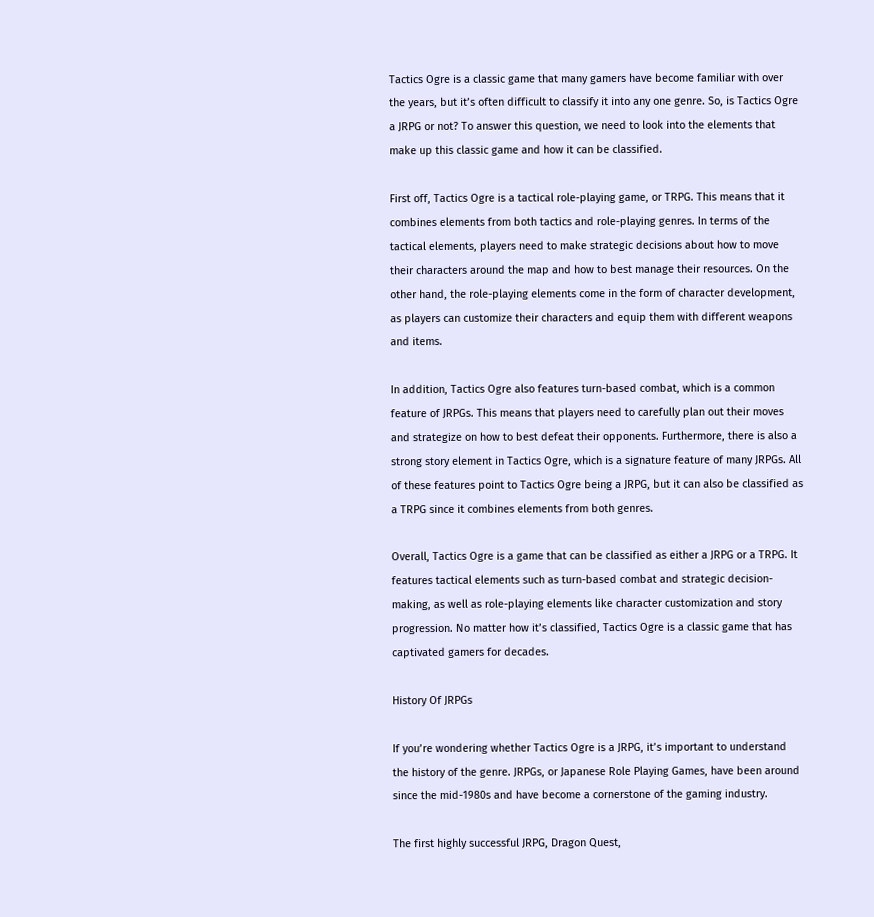Tactics Ogre is a classic game that many gamers have become familiar with over the years, but it’s often difficult to classify it into any one genre. So, is Tactics Ogre a JRPG or not? To answer this question, we need to look into the elements that make up this classic game and how it can be classified.

First off, Tactics Ogre is a tactical role-playing game, or TRPG. This means that it combines elements from both tactics and role-playing genres. In terms of the tactical elements, players need to make strategic decisions about how to move their characters around the map and how to best manage their resources. On the other hand, the role-playing elements come in the form of character development, as players can customize their characters and equip them with different weapons and items.

In addition, Tactics Ogre also features turn-based combat, which is a common feature of JRPGs. This means that players need to carefully plan out their moves and strategize on how to best defeat their opponents. Furthermore, there is also a strong story element in Tactics Ogre, which is a signature feature of many JRPGs. All of these features point to Tactics Ogre being a JRPG, but it can also be classified as a TRPG since it combines elements from both genres.

Overall, Tactics Ogre is a game that can be classified as either a JRPG or a TRPG. It features tactical elements such as turn-based combat and strategic decision-making, as well as role-playing elements like character customization and story progression. No matter how it’s classified, Tactics Ogre is a classic game that has captivated gamers for decades.

History Of JRPGs

If you’re wondering whether Tactics Ogre is a JRPG, it’s important to understand the history of the genre. JRPGs, or Japanese Role Playing Games, have been around since the mid-1980s and have become a cornerstone of the gaming industry.

The first highly successful JRPG, Dragon Quest,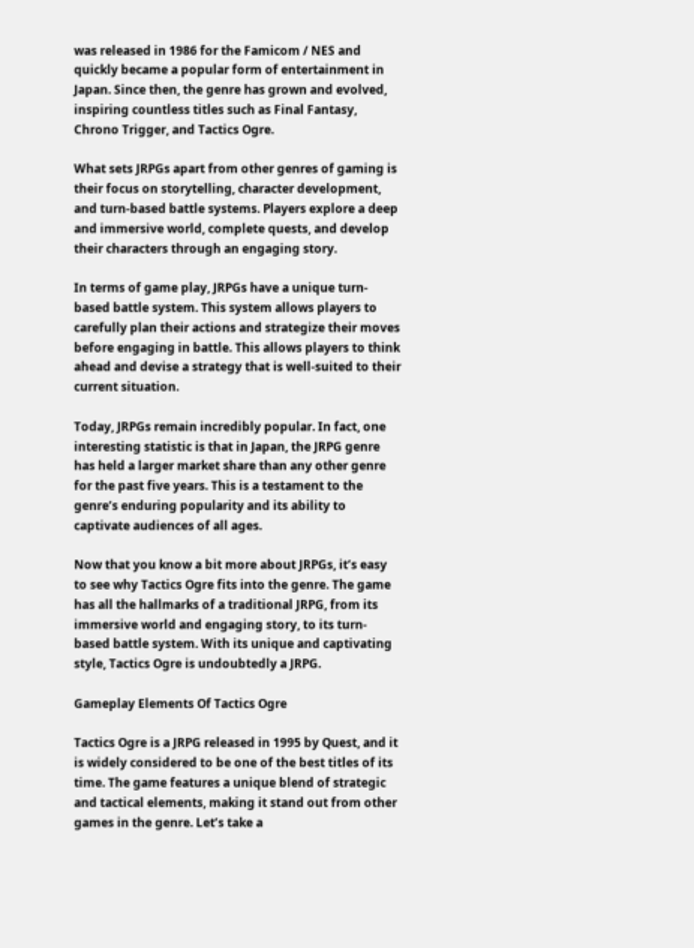was released in 1986 for the Famicom / NES and quickly became a popular form of entertainment in Japan. Since then, the genre has grown and evolved, inspiring countless titles such as Final Fantasy, Chrono Trigger, and Tactics Ogre.

What sets JRPGs apart from other genres of gaming is their focus on storytelling, character development, and turn-based battle systems. Players explore a deep and immersive world, complete quests, and develop their characters through an engaging story.

In terms of game play, JRPGs have a unique turn-based battle system. This system allows players to carefully plan their actions and strategize their moves before engaging in battle. This allows players to think ahead and devise a strategy that is well-suited to their current situation.

Today, JRPGs remain incredibly popular. In fact, one interesting statistic is that in Japan, the JRPG genre has held a larger market share than any other genre for the past five years. This is a testament to the genre’s enduring popularity and its ability to captivate audiences of all ages.

Now that you know a bit more about JRPGs, it’s easy to see why Tactics Ogre fits into the genre. The game has all the hallmarks of a traditional JRPG, from its immersive world and engaging story, to its turn-based battle system. With its unique and captivating style, Tactics Ogre is undoubtedly a JRPG.

Gameplay Elements Of Tactics Ogre

Tactics Ogre is a JRPG released in 1995 by Quest, and it is widely considered to be one of the best titles of its time. The game features a unique blend of strategic and tactical elements, making it stand out from other games in the genre. Let’s take a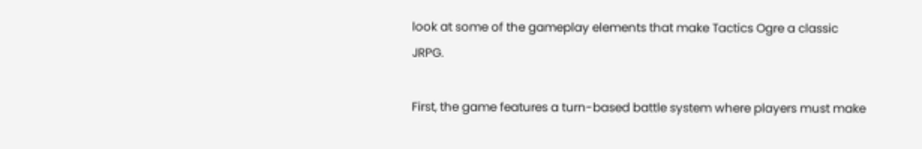look at some of the gameplay elements that make Tactics Ogre a classic JRPG.

First, the game features a turn-based battle system where players must make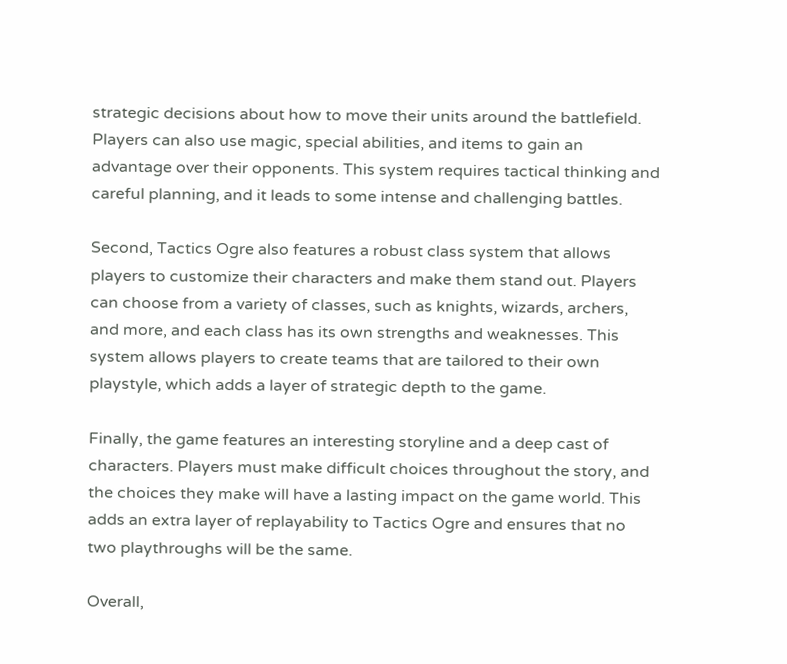strategic decisions about how to move their units around the battlefield. Players can also use magic, special abilities, and items to gain an advantage over their opponents. This system requires tactical thinking and careful planning, and it leads to some intense and challenging battles.

Second, Tactics Ogre also features a robust class system that allows players to customize their characters and make them stand out. Players can choose from a variety of classes, such as knights, wizards, archers, and more, and each class has its own strengths and weaknesses. This system allows players to create teams that are tailored to their own playstyle, which adds a layer of strategic depth to the game.

Finally, the game features an interesting storyline and a deep cast of characters. Players must make difficult choices throughout the story, and the choices they make will have a lasting impact on the game world. This adds an extra layer of replayability to Tactics Ogre and ensures that no two playthroughs will be the same.

Overall,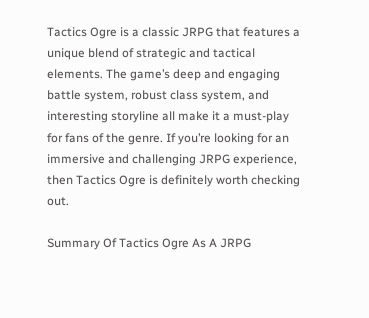Tactics Ogre is a classic JRPG that features a unique blend of strategic and tactical elements. The game’s deep and engaging battle system, robust class system, and interesting storyline all make it a must-play for fans of the genre. If you’re looking for an immersive and challenging JRPG experience, then Tactics Ogre is definitely worth checking out.

Summary Of Tactics Ogre As A JRPG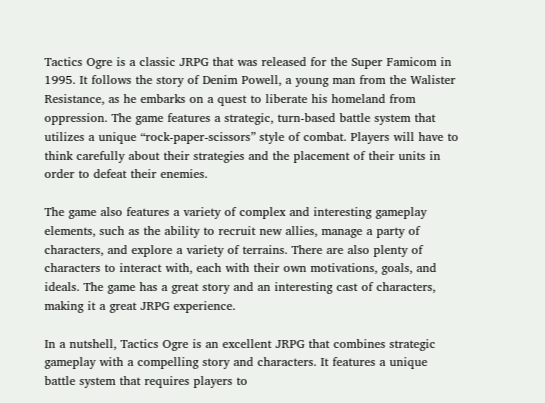Tactics Ogre is a classic JRPG that was released for the Super Famicom in 1995. It follows the story of Denim Powell, a young man from the Walister Resistance, as he embarks on a quest to liberate his homeland from oppression. The game features a strategic, turn-based battle system that utilizes a unique “rock-paper-scissors” style of combat. Players will have to think carefully about their strategies and the placement of their units in order to defeat their enemies.

The game also features a variety of complex and interesting gameplay elements, such as the ability to recruit new allies, manage a party of characters, and explore a variety of terrains. There are also plenty of characters to interact with, each with their own motivations, goals, and ideals. The game has a great story and an interesting cast of characters, making it a great JRPG experience.

In a nutshell, Tactics Ogre is an excellent JRPG that combines strategic gameplay with a compelling story and characters. It features a unique battle system that requires players to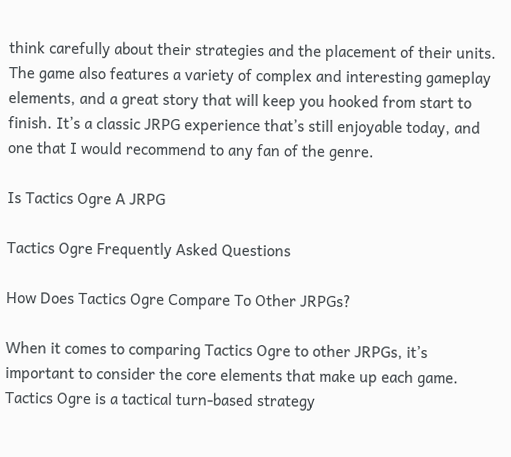think carefully about their strategies and the placement of their units. The game also features a variety of complex and interesting gameplay elements, and a great story that will keep you hooked from start to finish. It’s a classic JRPG experience that’s still enjoyable today, and one that I would recommend to any fan of the genre.

Is Tactics Ogre A JRPG

Tactics Ogre Frequently Asked Questions

How Does Tactics Ogre Compare To Other JRPGs?

When it comes to comparing Tactics Ogre to other JRPGs, it’s important to consider the core elements that make up each game. Tactics Ogre is a tactical turn-based strategy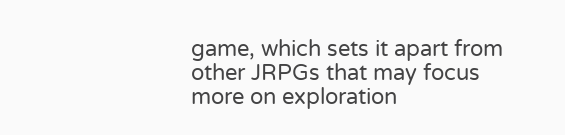game, which sets it apart from other JRPGs that may focus more on exploration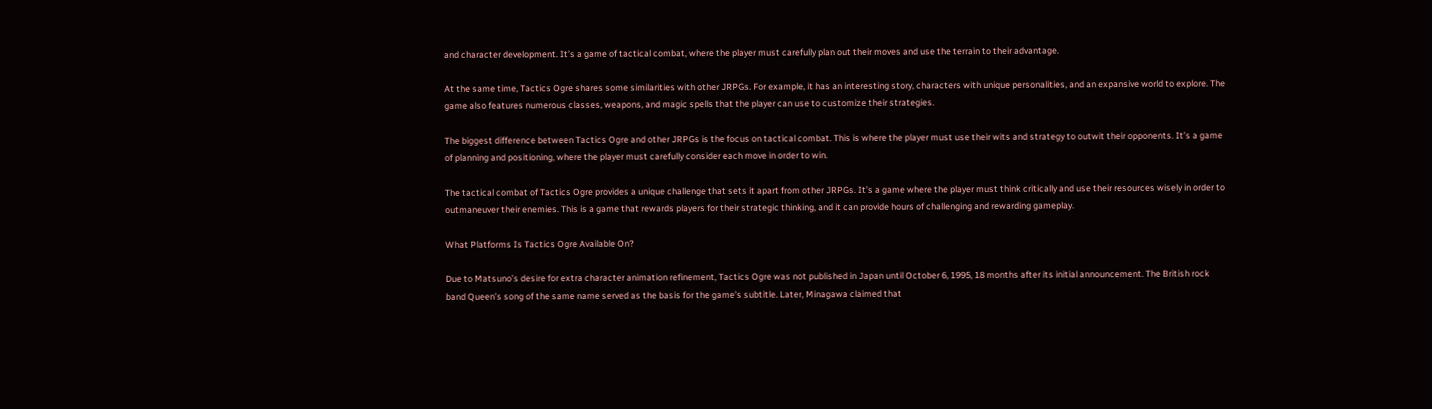and character development. It’s a game of tactical combat, where the player must carefully plan out their moves and use the terrain to their advantage.

At the same time, Tactics Ogre shares some similarities with other JRPGs. For example, it has an interesting story, characters with unique personalities, and an expansive world to explore. The game also features numerous classes, weapons, and magic spells that the player can use to customize their strategies.

The biggest difference between Tactics Ogre and other JRPGs is the focus on tactical combat. This is where the player must use their wits and strategy to outwit their opponents. It’s a game of planning and positioning, where the player must carefully consider each move in order to win.

The tactical combat of Tactics Ogre provides a unique challenge that sets it apart from other JRPGs. It’s a game where the player must think critically and use their resources wisely in order to outmaneuver their enemies. This is a game that rewards players for their strategic thinking, and it can provide hours of challenging and rewarding gameplay.

What Platforms Is Tactics Ogre Available On?

Due to Matsuno’s desire for extra character animation refinement, Tactics Ogre was not published in Japan until October 6, 1995, 18 months after its initial announcement. The British rock band Queen’s song of the same name served as the basis for the game’s subtitle. Later, Minagawa claimed that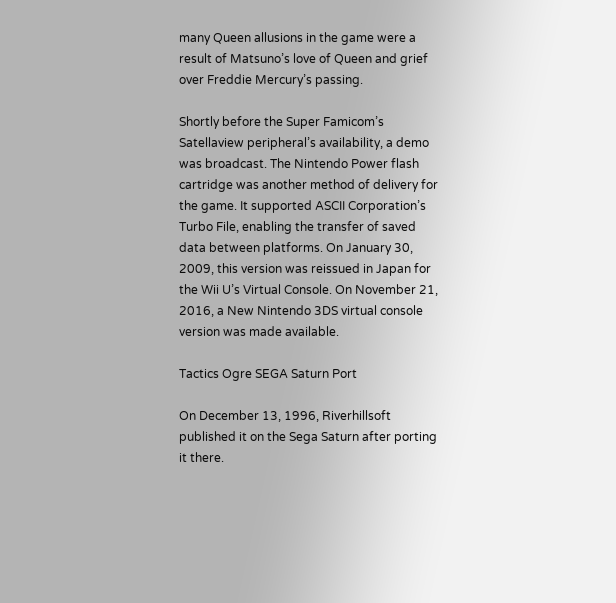many Queen allusions in the game were a result of Matsuno’s love of Queen and grief over Freddie Mercury’s passing.

Shortly before the Super Famicom’s Satellaview peripheral’s availability, a demo was broadcast. The Nintendo Power flash cartridge was another method of delivery for the game. It supported ASCII Corporation’s Turbo File, enabling the transfer of saved data between platforms. On January 30, 2009, this version was reissued in Japan for the Wii U’s Virtual Console. On November 21, 2016, a New Nintendo 3DS virtual console version was made available.

Tactics Ogre SEGA Saturn Port

On December 13, 1996, Riverhillsoft published it on the Sega Saturn after porting it there.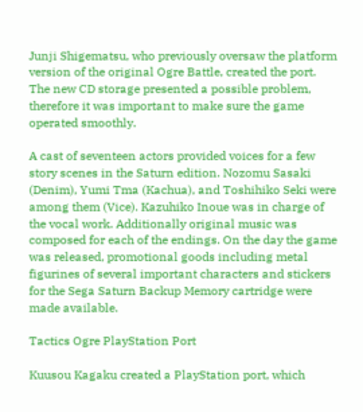Junji Shigematsu, who previously oversaw the platform version of the original Ogre Battle, created the port. The new CD storage presented a possible problem, therefore it was important to make sure the game operated smoothly.

A cast of seventeen actors provided voices for a few story scenes in the Saturn edition. Nozomu Sasaki (Denim), Yumi Tma (Kachua), and Toshihiko Seki were among them (Vice). Kazuhiko Inoue was in charge of the vocal work. Additionally original music was composed for each of the endings. On the day the game was released, promotional goods including metal figurines of several important characters and stickers for the Sega Saturn Backup Memory cartridge were made available.

Tactics Ogre PlayStation Port

Kuusou Kagaku created a PlayStation port, which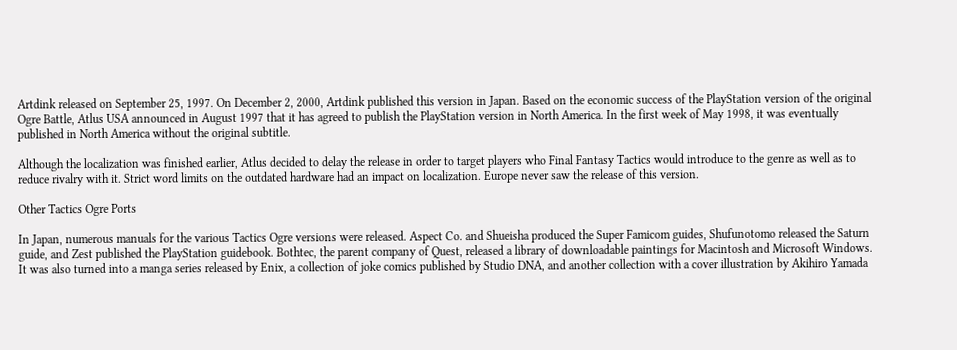Artdink released on September 25, 1997. On December 2, 2000, Artdink published this version in Japan. Based on the economic success of the PlayStation version of the original Ogre Battle, Atlus USA announced in August 1997 that it has agreed to publish the PlayStation version in North America. In the first week of May 1998, it was eventually published in North America without the original subtitle.

Although the localization was finished earlier, Atlus decided to delay the release in order to target players who Final Fantasy Tactics would introduce to the genre as well as to reduce rivalry with it. Strict word limits on the outdated hardware had an impact on localization. Europe never saw the release of this version.

Other Tactics Ogre Ports

In Japan, numerous manuals for the various Tactics Ogre versions were released. Aspect Co. and Shueisha produced the Super Famicom guides, Shufunotomo released the Saturn guide, and Zest published the PlayStation guidebook. Bothtec, the parent company of Quest, released a library of downloadable paintings for Macintosh and Microsoft Windows. It was also turned into a manga series released by Enix, a collection of joke comics published by Studio DNA, and another collection with a cover illustration by Akihiro Yamada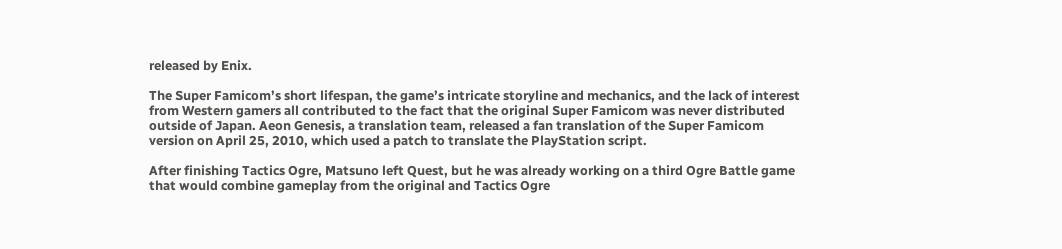released by Enix.

The Super Famicom’s short lifespan, the game’s intricate storyline and mechanics, and the lack of interest from Western gamers all contributed to the fact that the original Super Famicom was never distributed outside of Japan. Aeon Genesis, a translation team, released a fan translation of the Super Famicom version on April 25, 2010, which used a patch to translate the PlayStation script.

After finishing Tactics Ogre, Matsuno left Quest, but he was already working on a third Ogre Battle game that would combine gameplay from the original and Tactics Ogre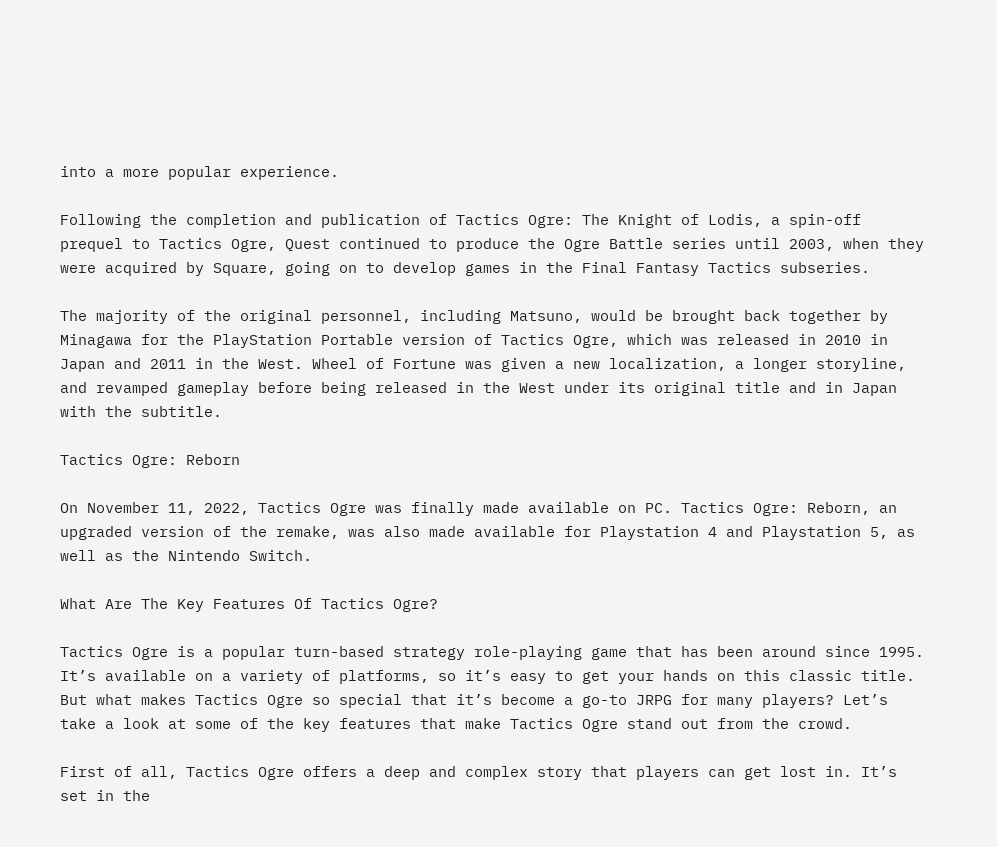into a more popular experience.

Following the completion and publication of Tactics Ogre: The Knight of Lodis, a spin-off prequel to Tactics Ogre, Quest continued to produce the Ogre Battle series until 2003, when they were acquired by Square, going on to develop games in the Final Fantasy Tactics subseries.

The majority of the original personnel, including Matsuno, would be brought back together by Minagawa for the PlayStation Portable version of Tactics Ogre, which was released in 2010 in Japan and 2011 in the West. Wheel of Fortune was given a new localization, a longer storyline, and revamped gameplay before being released in the West under its original title and in Japan with the subtitle.

Tactics Ogre: Reborn

On November 11, 2022, Tactics Ogre was finally made available on PC. Tactics Ogre: Reborn, an upgraded version of the remake, was also made available for Playstation 4 and Playstation 5, as well as the Nintendo Switch.

What Are The Key Features Of Tactics Ogre?

Tactics Ogre is a popular turn-based strategy role-playing game that has been around since 1995. It’s available on a variety of platforms, so it’s easy to get your hands on this classic title. But what makes Tactics Ogre so special that it’s become a go-to JRPG for many players? Let’s take a look at some of the key features that make Tactics Ogre stand out from the crowd.

First of all, Tactics Ogre offers a deep and complex story that players can get lost in. It’s set in the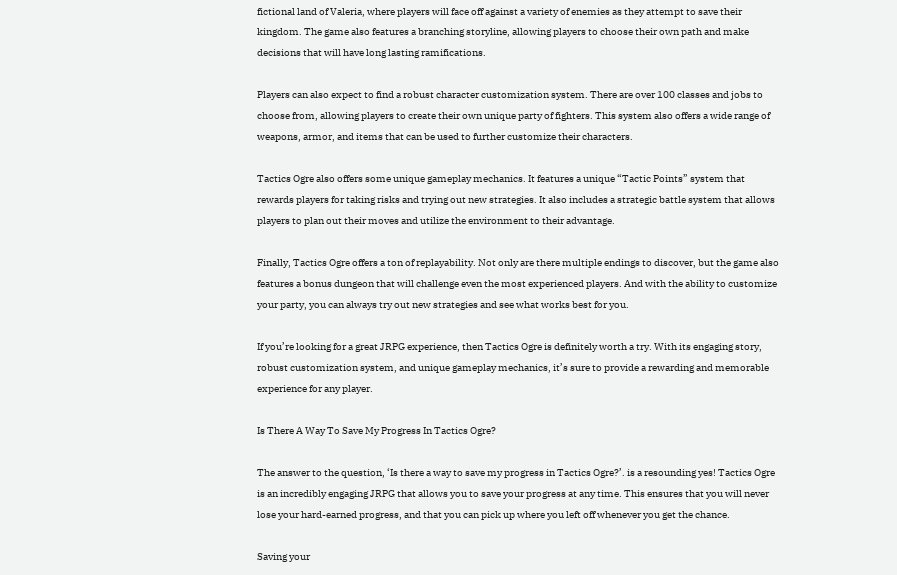fictional land of Valeria, where players will face off against a variety of enemies as they attempt to save their kingdom. The game also features a branching storyline, allowing players to choose their own path and make decisions that will have long lasting ramifications.

Players can also expect to find a robust character customization system. There are over 100 classes and jobs to choose from, allowing players to create their own unique party of fighters. This system also offers a wide range of weapons, armor, and items that can be used to further customize their characters.

Tactics Ogre also offers some unique gameplay mechanics. It features a unique “Tactic Points” system that rewards players for taking risks and trying out new strategies. It also includes a strategic battle system that allows players to plan out their moves and utilize the environment to their advantage.

Finally, Tactics Ogre offers a ton of replayability. Not only are there multiple endings to discover, but the game also features a bonus dungeon that will challenge even the most experienced players. And with the ability to customize your party, you can always try out new strategies and see what works best for you.

If you’re looking for a great JRPG experience, then Tactics Ogre is definitely worth a try. With its engaging story, robust customization system, and unique gameplay mechanics, it’s sure to provide a rewarding and memorable experience for any player.

Is There A Way To Save My Progress In Tactics Ogre?

The answer to the question, ‘Is there a way to save my progress in Tactics Ogre?’. is a resounding yes! Tactics Ogre is an incredibly engaging JRPG that allows you to save your progress at any time. This ensures that you will never lose your hard-earned progress, and that you can pick up where you left off whenever you get the chance.

Saving your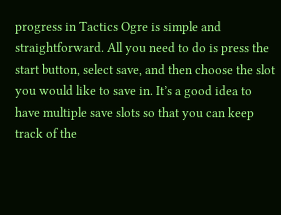progress in Tactics Ogre is simple and straightforward. All you need to do is press the start button, select save, and then choose the slot you would like to save in. It’s a good idea to have multiple save slots so that you can keep track of the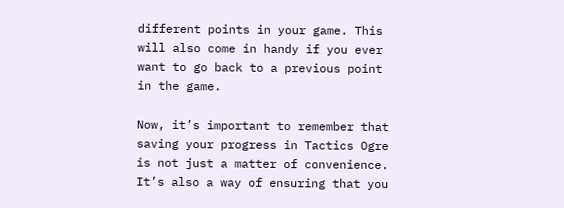different points in your game. This will also come in handy if you ever want to go back to a previous point in the game.

Now, it’s important to remember that saving your progress in Tactics Ogre is not just a matter of convenience. It’s also a way of ensuring that you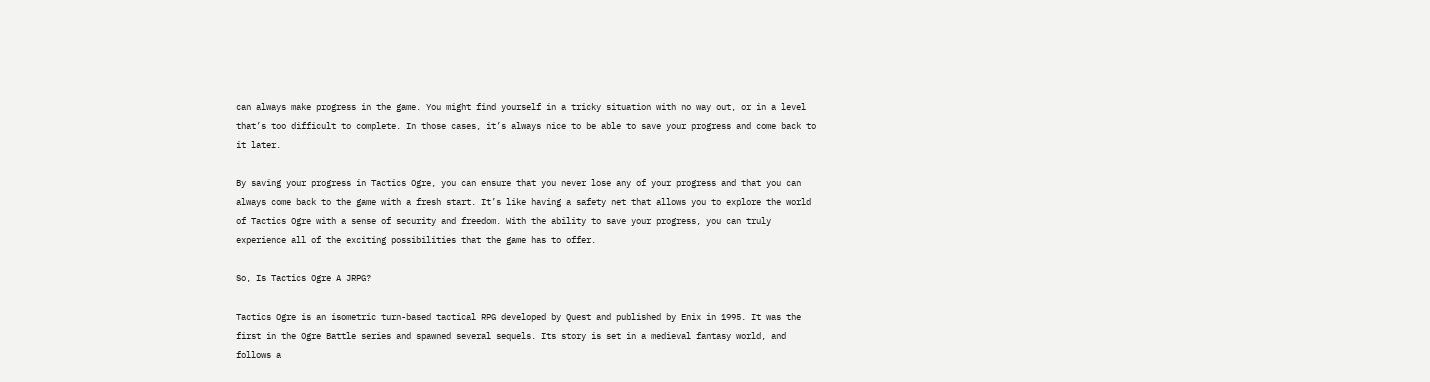can always make progress in the game. You might find yourself in a tricky situation with no way out, or in a level that’s too difficult to complete. In those cases, it’s always nice to be able to save your progress and come back to it later.

By saving your progress in Tactics Ogre, you can ensure that you never lose any of your progress and that you can always come back to the game with a fresh start. It’s like having a safety net that allows you to explore the world of Tactics Ogre with a sense of security and freedom. With the ability to save your progress, you can truly experience all of the exciting possibilities that the game has to offer.

So, Is Tactics Ogre A JRPG?

Tactics Ogre is an isometric turn-based tactical RPG developed by Quest and published by Enix in 1995. It was the first in the Ogre Battle series and spawned several sequels. Its story is set in a medieval fantasy world, and follows a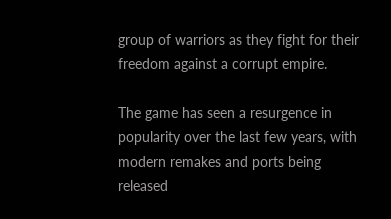group of warriors as they fight for their freedom against a corrupt empire.

The game has seen a resurgence in popularity over the last few years, with modern remakes and ports being released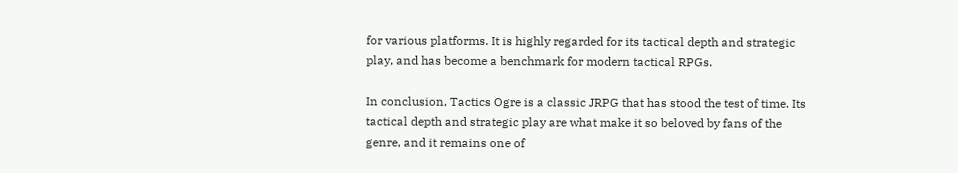for various platforms. It is highly regarded for its tactical depth and strategic play, and has become a benchmark for modern tactical RPGs.

In conclusion, Tactics Ogre is a classic JRPG that has stood the test of time. Its tactical depth and strategic play are what make it so beloved by fans of the genre, and it remains one of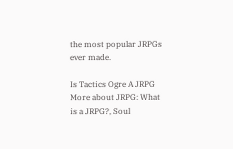the most popular JRPGs ever made.

Is Tactics Ogre A JRPG
More about JRPG: What is a JRPG?, Soul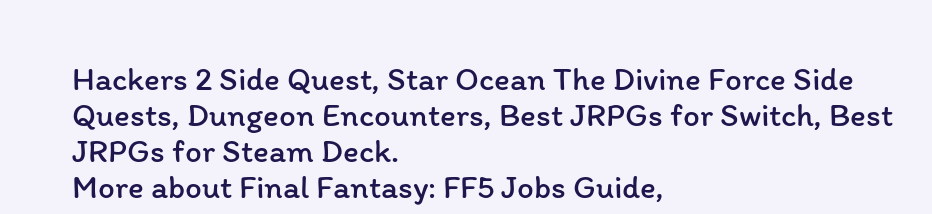Hackers 2 Side Quest, Star Ocean The Divine Force Side Quests, Dungeon Encounters, Best JRPGs for Switch, Best JRPGs for Steam Deck.
More about Final Fantasy: FF5 Jobs Guide,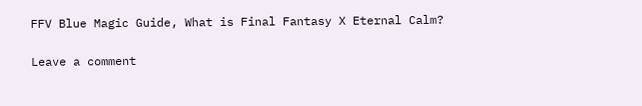FFV Blue Magic Guide, What is Final Fantasy X Eternal Calm?

Leave a comment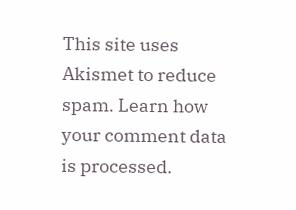This site uses Akismet to reduce spam. Learn how your comment data is processed.